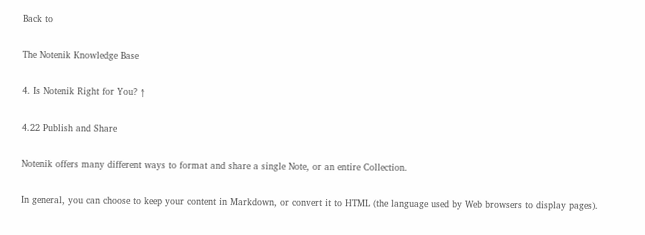Back to

The Notenik Knowledge Base

4. Is Notenik Right for You? ↑

4.22 Publish and Share

Notenik offers many different ways to format and share a single Note, or an entire Collection.

In general, you can choose to keep your content in Markdown, or convert it to HTML (the language used by Web browsers to display pages).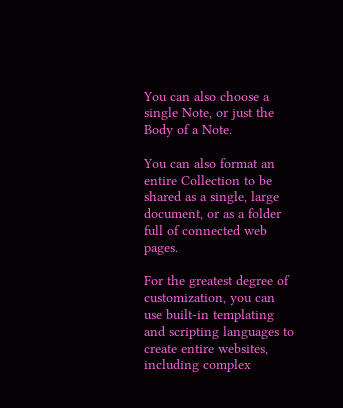You can also choose a single Note, or just the Body of a Note.

You can also format an entire Collection to be shared as a single, large document, or as a folder full of connected web pages.

For the greatest degree of customization, you can use built-in templating and scripting languages to create entire websites, including complex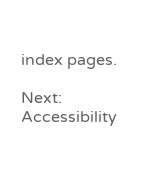index pages.

Next: Accessibility